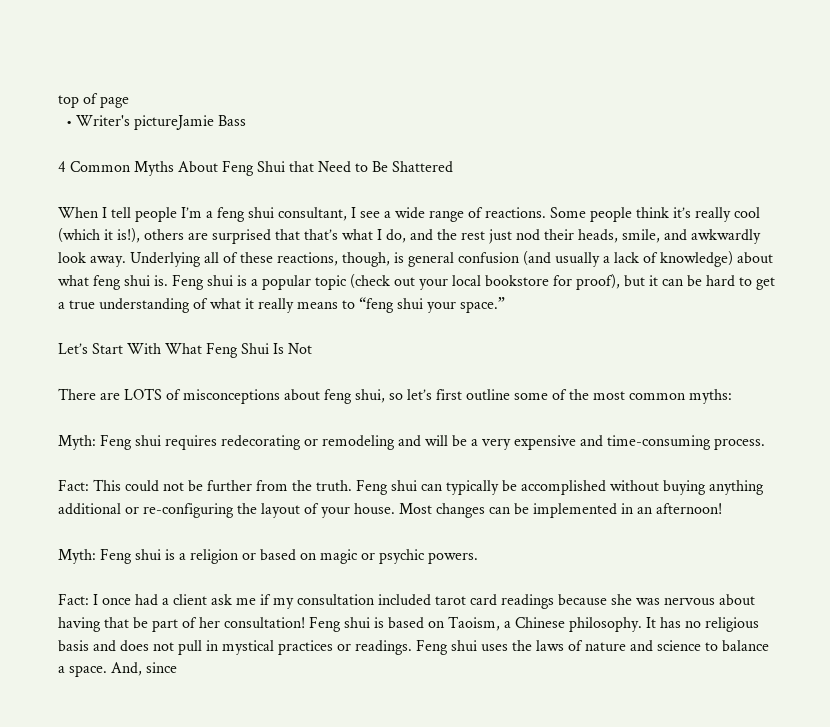top of page
  • Writer's pictureJamie Bass

4 Common Myths About Feng Shui that Need to Be Shattered

When I tell people I’m a feng shui consultant, I see a wide range of reactions. Some people think it’s really cool (which it is!), others are surprised that that’s what I do, and the rest just nod their heads, smile, and awkwardly look away. Underlying all of these reactions, though, is general confusion (and usually a lack of knowledge) about what feng shui is. Feng shui is a popular topic (check out your local bookstore for proof), but it can be hard to get a true understanding of what it really means to “feng shui your space.”

Let’s Start With What Feng Shui Is Not

There are LOTS of misconceptions about feng shui, so let’s first outline some of the most common myths:

Myth: Feng shui requires redecorating or remodeling and will be a very expensive and time-consuming process.

Fact: This could not be further from the truth. Feng shui can typically be accomplished without buying anything additional or re-configuring the layout of your house. Most changes can be implemented in an afternoon!

Myth: Feng shui is a religion or based on magic or psychic powers.

Fact: I once had a client ask me if my consultation included tarot card readings because she was nervous about having that be part of her consultation! Feng shui is based on Taoism, a Chinese philosophy. It has no religious basis and does not pull in mystical practices or readings. Feng shui uses the laws of nature and science to balance a space. And, since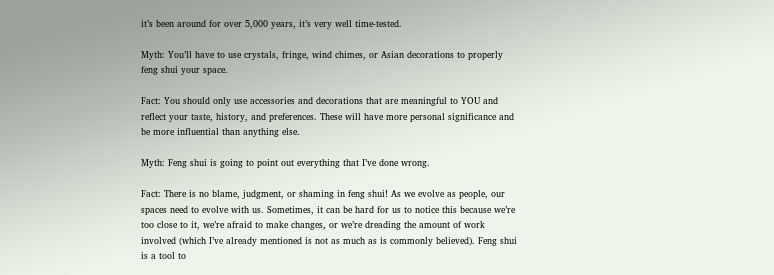it’s been around for over 5,000 years, it’s very well time-tested.

Myth: You’ll have to use crystals, fringe, wind chimes, or Asian decorations to properly feng shui your space.

Fact: You should only use accessories and decorations that are meaningful to YOU and reflect your taste, history, and preferences. These will have more personal significance and be more influential than anything else.

Myth: Feng shui is going to point out everything that I’ve done wrong.

Fact: There is no blame, judgment, or shaming in feng shui! As we evolve as people, our spaces need to evolve with us. Sometimes, it can be hard for us to notice this because we’re too close to it, we’re afraid to make changes, or we’re dreading the amount of work involved (which I’ve already mentioned is not as much as is commonly believed). Feng shui is a tool to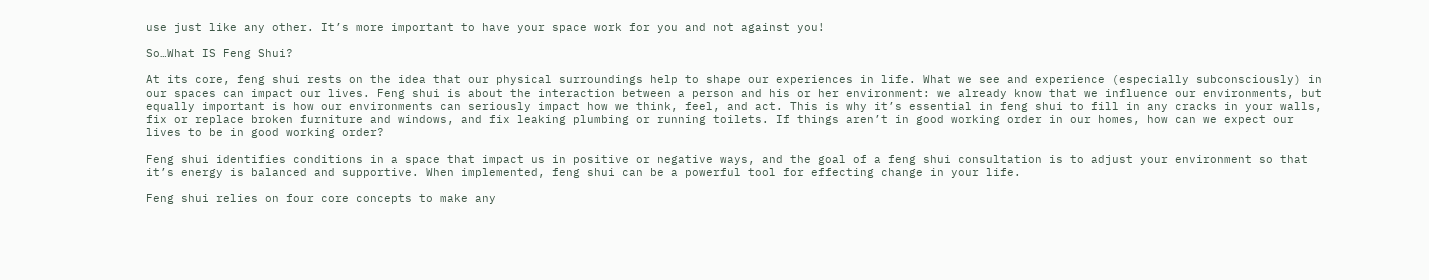use just like any other. It’s more important to have your space work for you and not against you!

So…What IS Feng Shui?

At its core, feng shui rests on the idea that our physical surroundings help to shape our experiences in life. What we see and experience (especially subconsciously) in our spaces can impact our lives. Feng shui is about the interaction between a person and his or her environment: we already know that we influence our environments, but equally important is how our environments can seriously impact how we think, feel, and act. This is why it’s essential in feng shui to fill in any cracks in your walls, fix or replace broken furniture and windows, and fix leaking plumbing or running toilets. If things aren’t in good working order in our homes, how can we expect our lives to be in good working order?

Feng shui identifies conditions in a space that impact us in positive or negative ways, and the goal of a feng shui consultation is to adjust your environment so that it’s energy is balanced and supportive. When implemented, feng shui can be a powerful tool for effecting change in your life.

Feng shui relies on four core concepts to make any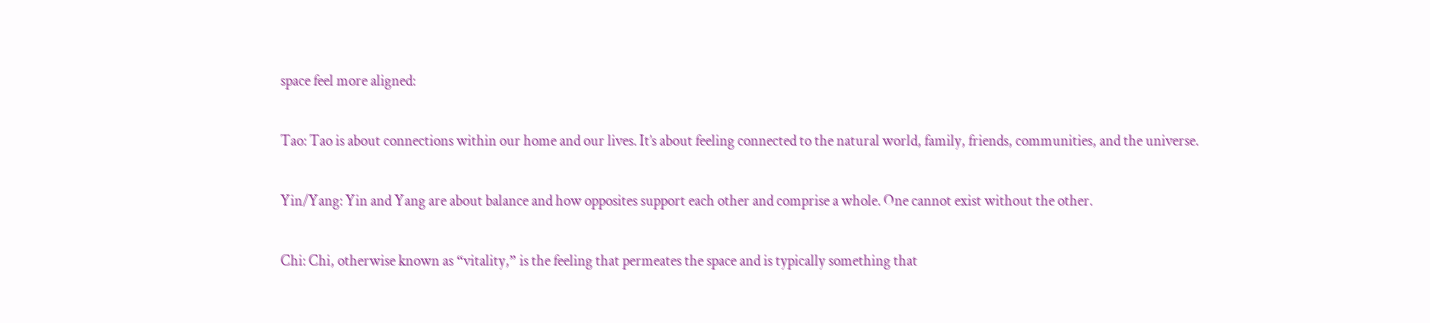space feel more aligned:

Tao: Tao is about connections within our home and our lives. It’s about feeling connected to the natural world, family, friends, communities, and the universe.

Yin/Yang: Yin and Yang are about balance and how opposites support each other and comprise a whole. One cannot exist without the other.

Chi: Chi, otherwise known as “vitality,” is the feeling that permeates the space and is typically something that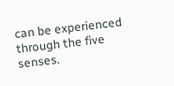can be experienced through the five senses.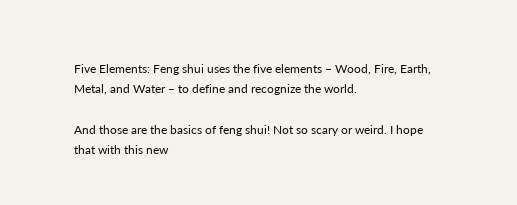Five Elements: Feng shui uses the five elements – Wood, Fire, Earth, Metal, and Water – to define and recognize the world.

And those are the basics of feng shui! Not so scary or weird. I hope that with this new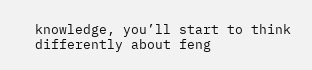knowledge, you’ll start to think differently about feng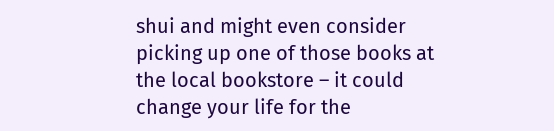shui and might even consider picking up one of those books at the local bookstore – it could change your life for the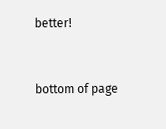better!


bottom of page